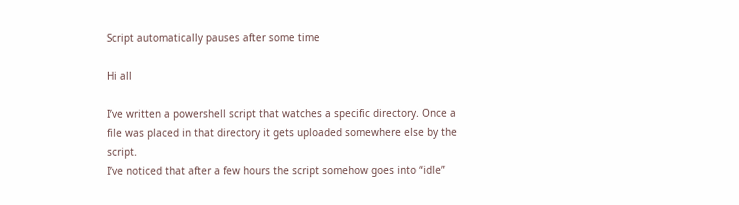Script automatically pauses after some time

Hi all

I’ve written a powershell script that watches a specific directory. Once a file was placed in that directory it gets uploaded somewhere else by the script.
I’ve noticed that after a few hours the script somehow goes into “idle”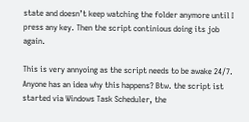state and doesn’t keep watching the folder anymore until I press any key. Then the script continious doing its job again.

This is very annyoing as the script needs to be awake 24/7.
Anyone has an idea why this happens? Btw. the script ist started via Windows Task Scheduler, the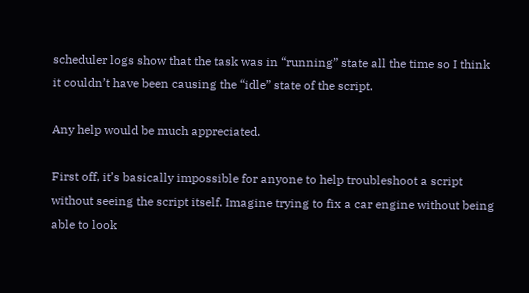scheduler logs show that the task was in “running” state all the time so I think it couldn’t have been causing the “idle” state of the script.

Any help would be much appreciated.

First off, it’s basically impossible for anyone to help troubleshoot a script without seeing the script itself. Imagine trying to fix a car engine without being able to look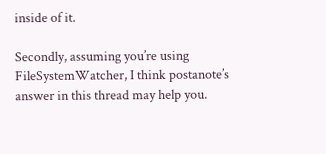inside of it.

Secondly, assuming you’re using FileSystemWatcher, I think postanote’s answer in this thread may help you.